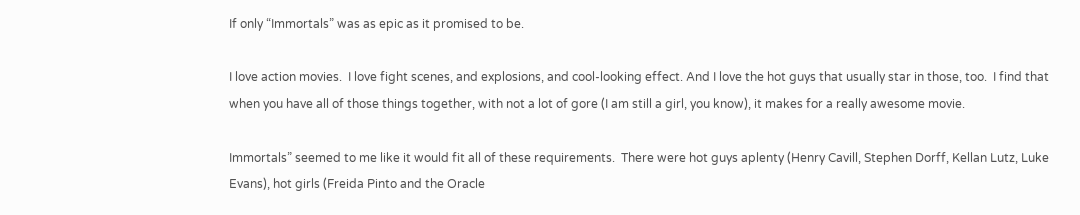If only “Immortals” was as epic as it promised to be.

I love action movies.  I love fight scenes, and explosions, and cool-looking effect. And I love the hot guys that usually star in those, too.  I find that when you have all of those things together, with not a lot of gore (I am still a girl, you know), it makes for a really awesome movie.

Immortals” seemed to me like it would fit all of these requirements.  There were hot guys aplenty (Henry Cavill, Stephen Dorff, Kellan Lutz, Luke Evans), hot girls (Freida Pinto and the Oracle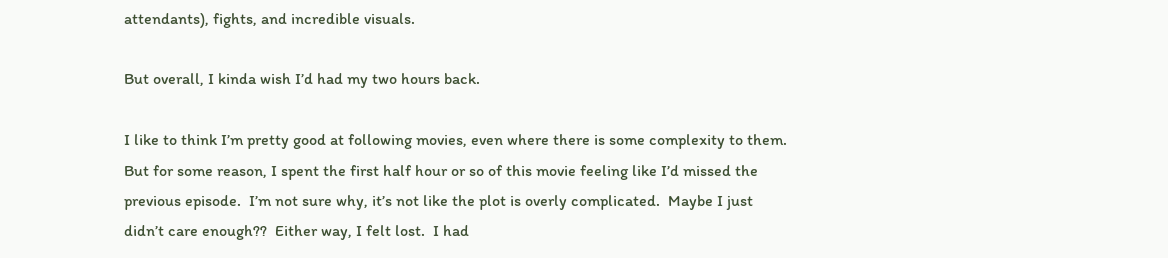attendants), fights, and incredible visuals.

But overall, I kinda wish I’d had my two hours back.

I like to think I’m pretty good at following movies, even where there is some complexity to them.  But for some reason, I spent the first half hour or so of this movie feeling like I’d missed the previous episode.  I’m not sure why, it’s not like the plot is overly complicated.  Maybe I just didn’t care enough??  Either way, I felt lost.  I had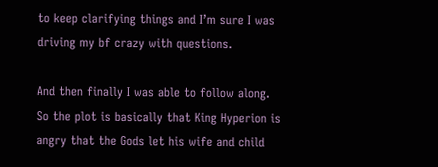to keep clarifying things and I’m sure I was driving my bf crazy with questions.

And then finally I was able to follow along.  So the plot is basically that King Hyperion is angry that the Gods let his wife and child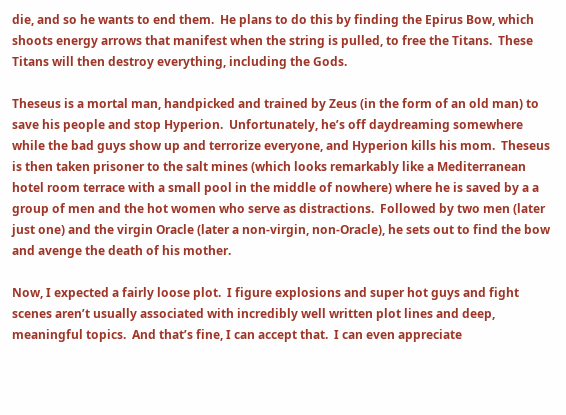die, and so he wants to end them.  He plans to do this by finding the Epirus Bow, which shoots energy arrows that manifest when the string is pulled, to free the Titans.  These Titans will then destroy everything, including the Gods.

Theseus is a mortal man, handpicked and trained by Zeus (in the form of an old man) to save his people and stop Hyperion.  Unfortunately, he’s off daydreaming somewhere while the bad guys show up and terrorize everyone, and Hyperion kills his mom.  Theseus is then taken prisoner to the salt mines (which looks remarkably like a Mediterranean hotel room terrace with a small pool in the middle of nowhere) where he is saved by a a group of men and the hot women who serve as distractions.  Followed by two men (later just one) and the virgin Oracle (later a non-virgin, non-Oracle), he sets out to find the bow and avenge the death of his mother.

Now, I expected a fairly loose plot.  I figure explosions and super hot guys and fight scenes aren’t usually associated with incredibly well written plot lines and deep, meaningful topics.  And that’s fine, I can accept that.  I can even appreciate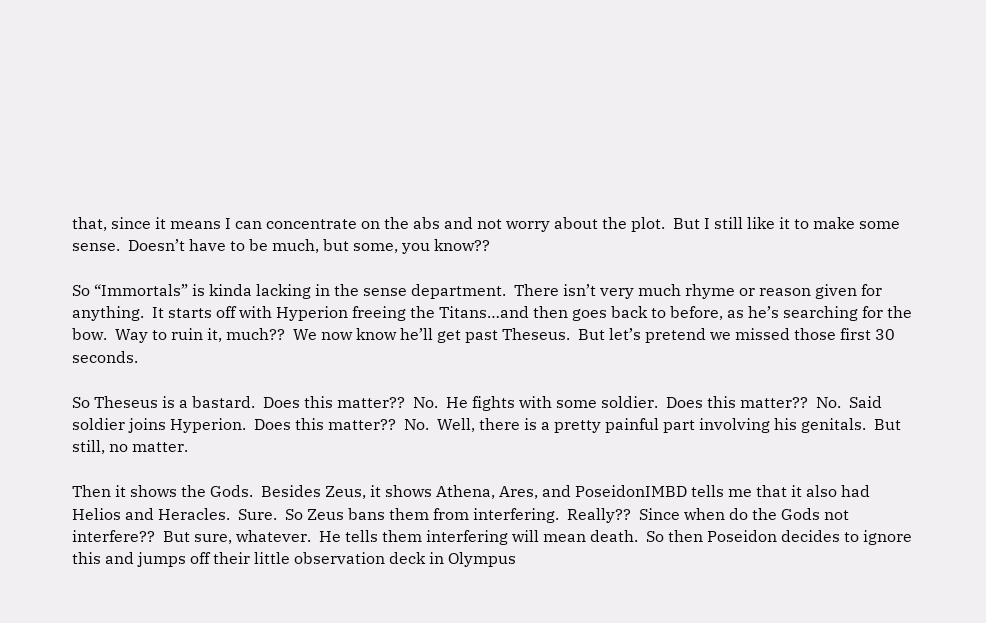that, since it means I can concentrate on the abs and not worry about the plot.  But I still like it to make some sense.  Doesn’t have to be much, but some, you know??

So “Immortals” is kinda lacking in the sense department.  There isn’t very much rhyme or reason given for anything.  It starts off with Hyperion freeing the Titans…and then goes back to before, as he’s searching for the bow.  Way to ruin it, much??  We now know he’ll get past Theseus.  But let’s pretend we missed those first 30 seconds.

So Theseus is a bastard.  Does this matter??  No.  He fights with some soldier.  Does this matter??  No.  Said soldier joins Hyperion.  Does this matter??  No.  Well, there is a pretty painful part involving his genitals.  But still, no matter.

Then it shows the Gods.  Besides Zeus, it shows Athena, Ares, and PoseidonIMBD tells me that it also had Helios and Heracles.  Sure.  So Zeus bans them from interfering.  Really??  Since when do the Gods not interfere??  But sure, whatever.  He tells them interfering will mean death.  So then Poseidon decides to ignore this and jumps off their little observation deck in Olympus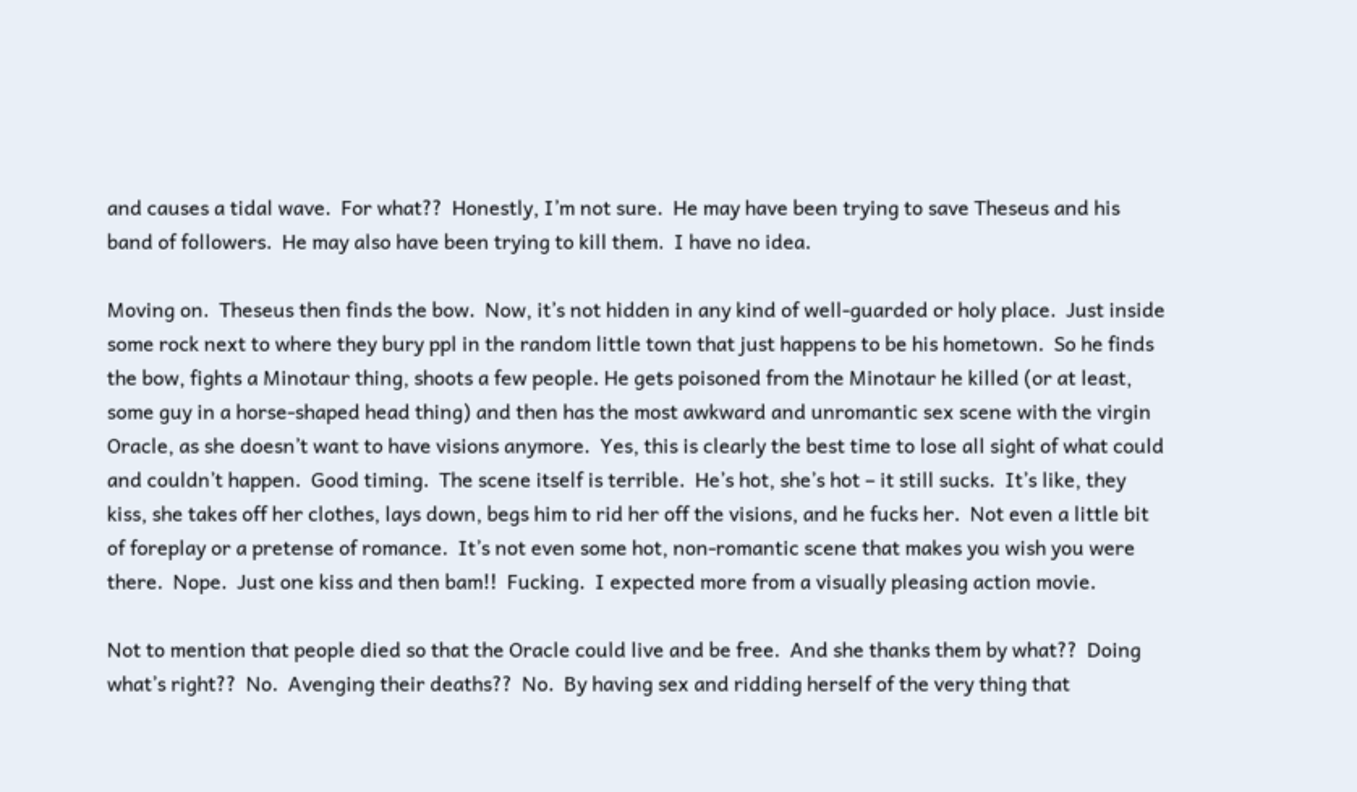and causes a tidal wave.  For what??  Honestly, I’m not sure.  He may have been trying to save Theseus and his band of followers.  He may also have been trying to kill them.  I have no idea.

Moving on.  Theseus then finds the bow.  Now, it’s not hidden in any kind of well-guarded or holy place.  Just inside some rock next to where they bury ppl in the random little town that just happens to be his hometown.  So he finds the bow, fights a Minotaur thing, shoots a few people. He gets poisoned from the Minotaur he killed (or at least, some guy in a horse-shaped head thing) and then has the most awkward and unromantic sex scene with the virgin Oracle, as she doesn’t want to have visions anymore.  Yes, this is clearly the best time to lose all sight of what could and couldn’t happen.  Good timing.  The scene itself is terrible.  He’s hot, she’s hot – it still sucks.  It’s like, they kiss, she takes off her clothes, lays down, begs him to rid her off the visions, and he fucks her.  Not even a little bit of foreplay or a pretense of romance.  It’s not even some hot, non-romantic scene that makes you wish you were there.  Nope.  Just one kiss and then bam!!  Fucking.  I expected more from a visually pleasing action movie.

Not to mention that people died so that the Oracle could live and be free.  And she thanks them by what??  Doing what’s right??  No.  Avenging their deaths??  No.  By having sex and ridding herself of the very thing that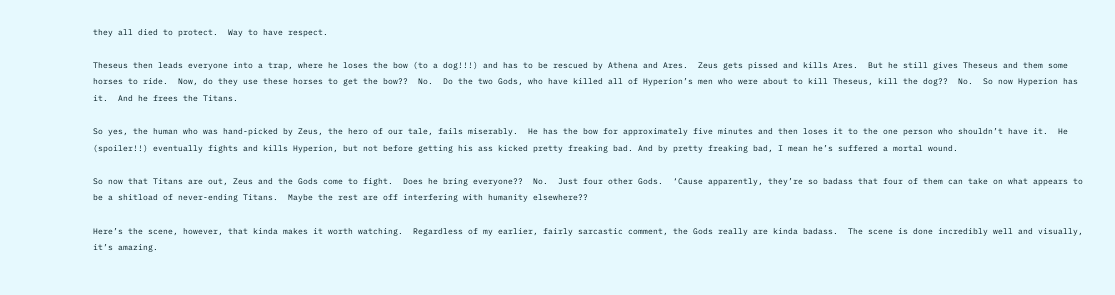they all died to protect.  Way to have respect.

Theseus then leads everyone into a trap, where he loses the bow (to a dog!!!) and has to be rescued by Athena and Ares.  Zeus gets pissed and kills Ares.  But he still gives Theseus and them some horses to ride.  Now, do they use these horses to get the bow??  No.  Do the two Gods, who have killed all of Hyperion’s men who were about to kill Theseus, kill the dog??  No.  So now Hyperion has it.  And he frees the Titans.

So yes, the human who was hand-picked by Zeus, the hero of our tale, fails miserably.  He has the bow for approximately five minutes and then loses it to the one person who shouldn’t have it.  He (spoiler!!) eventually fights and kills Hyperion, but not before getting his ass kicked pretty freaking bad. And by pretty freaking bad, I mean he’s suffered a mortal wound.

So now that Titans are out, Zeus and the Gods come to fight.  Does he bring everyone??  No.  Just four other Gods.  ‘Cause apparently, they’re so badass that four of them can take on what appears to be a shitload of never-ending Titans.  Maybe the rest are off interfering with humanity elsewhere??

Here’s the scene, however, that kinda makes it worth watching.  Regardless of my earlier, fairly sarcastic comment, the Gods really are kinda badass.  The scene is done incredibly well and visually, it’s amazing.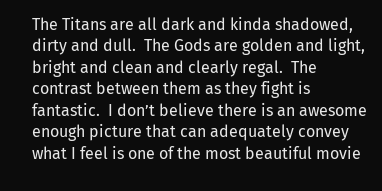The Titans are all dark and kinda shadowed, dirty and dull.  The Gods are golden and light, bright and clean and clearly regal.  The contrast between them as they fight is fantastic.  I don’t believe there is an awesome enough picture that can adequately convey what I feel is one of the most beautiful movie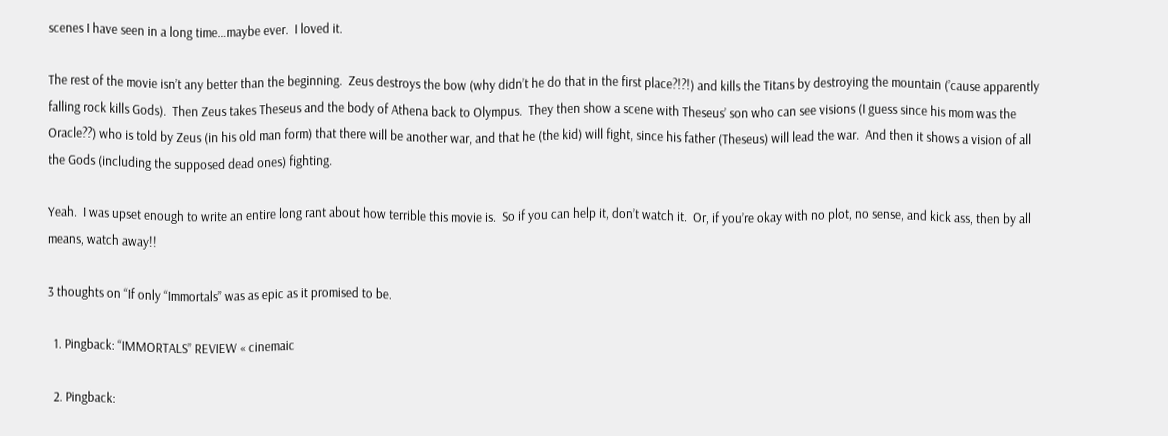scenes I have seen in a long time…maybe ever.  I loved it.

The rest of the movie isn’t any better than the beginning.  Zeus destroys the bow (why didn’t he do that in the first place?!?!) and kills the Titans by destroying the mountain (’cause apparently falling rock kills Gods).  Then Zeus takes Theseus and the body of Athena back to Olympus.  They then show a scene with Theseus’ son who can see visions (I guess since his mom was the Oracle??) who is told by Zeus (in his old man form) that there will be another war, and that he (the kid) will fight, since his father (Theseus) will lead the war.  And then it shows a vision of all the Gods (including the supposed dead ones) fighting.

Yeah.  I was upset enough to write an entire long rant about how terrible this movie is.  So if you can help it, don’t watch it.  Or, if you’re okay with no plot, no sense, and kick ass, then by all means, watch away!!

3 thoughts on “If only “Immortals” was as epic as it promised to be.

  1. Pingback: “IMMORTALS” REVIEW « cinemaic

  2. Pingback: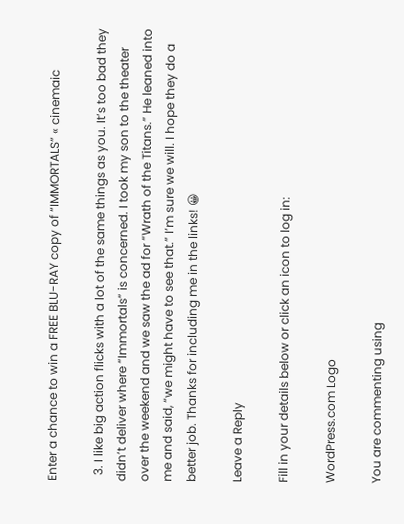Enter a chance to win a FREE BLU-RAY copy of “IMMORTALS” « cinemaic

  3. I like big action flicks with a lot of the same things as you. It’s too bad they didn’t deliver where “Immortals” is concerned. I took my son to the theater over the weekend and we saw the ad for “Wrath of the Titans.” He leaned into me and said, “we might have to see that.” I’m sure we will. I hope they do a better job. Thanks for including me in the links! 😀

Leave a Reply

Fill in your details below or click an icon to log in:

WordPress.com Logo

You are commenting using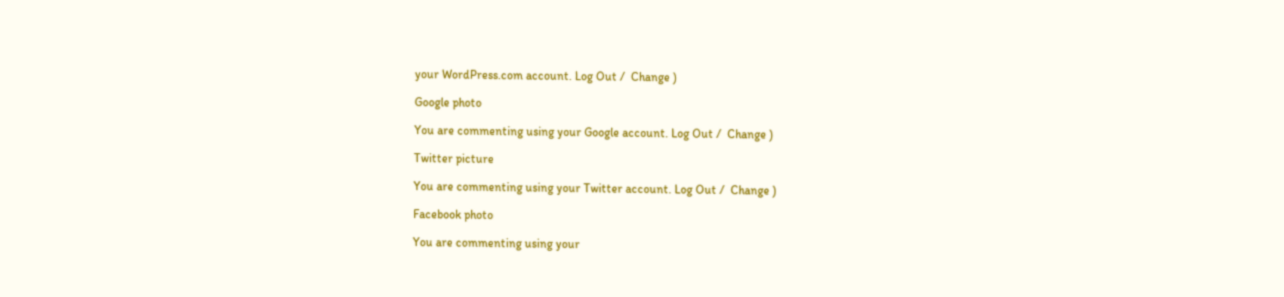your WordPress.com account. Log Out /  Change )

Google photo

You are commenting using your Google account. Log Out /  Change )

Twitter picture

You are commenting using your Twitter account. Log Out /  Change )

Facebook photo

You are commenting using your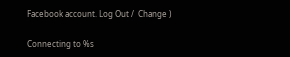Facebook account. Log Out /  Change )

Connecting to %s